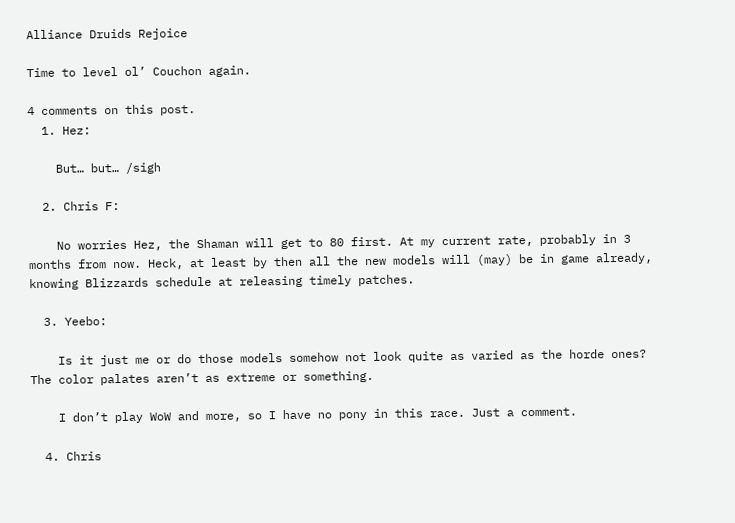Alliance Druids Rejoice

Time to level ol’ Couchon again.

4 comments on this post.
  1. Hez:

    But… but… /sigh

  2. Chris F:

    No worries Hez, the Shaman will get to 80 first. At my current rate, probably in 3 months from now. Heck, at least by then all the new models will (may) be in game already, knowing Blizzards schedule at releasing timely patches.

  3. Yeebo:

    Is it just me or do those models somehow not look quite as varied as the horde ones? The color palates aren’t as extreme or something.

    I don’t play WoW and more, so I have no pony in this race. Just a comment.

  4. Chris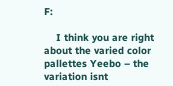F:

    I think you are right about the varied color pallettes Yeebo – the variation isnt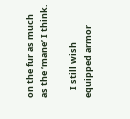on the fur as much as the ‘mane’ I think.

    I still wish equipped armor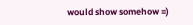would show somehow =)